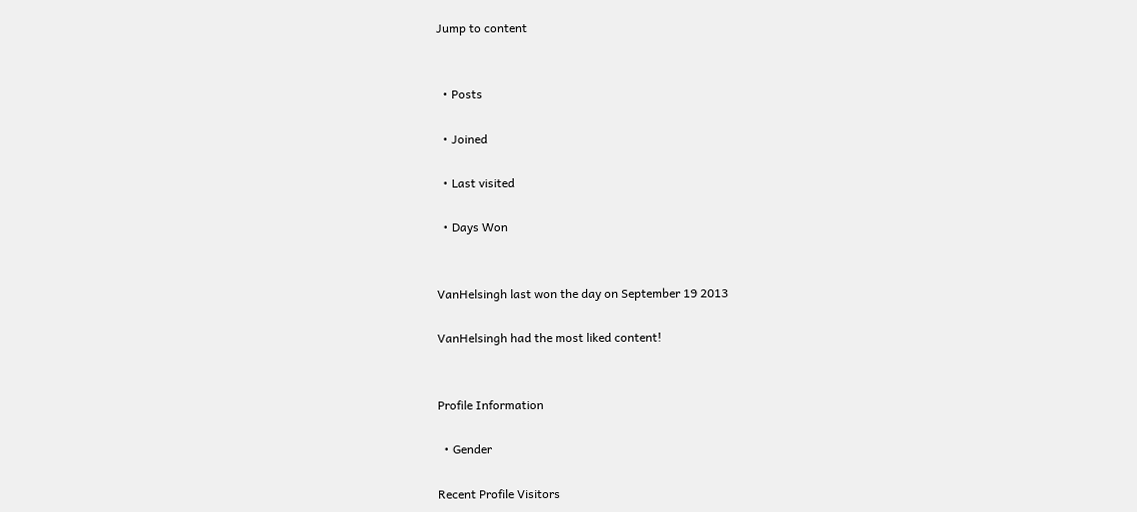Jump to content


  • Posts

  • Joined

  • Last visited

  • Days Won


VanHelsingh last won the day on September 19 2013

VanHelsingh had the most liked content!


Profile Information

  • Gender

Recent Profile Visitors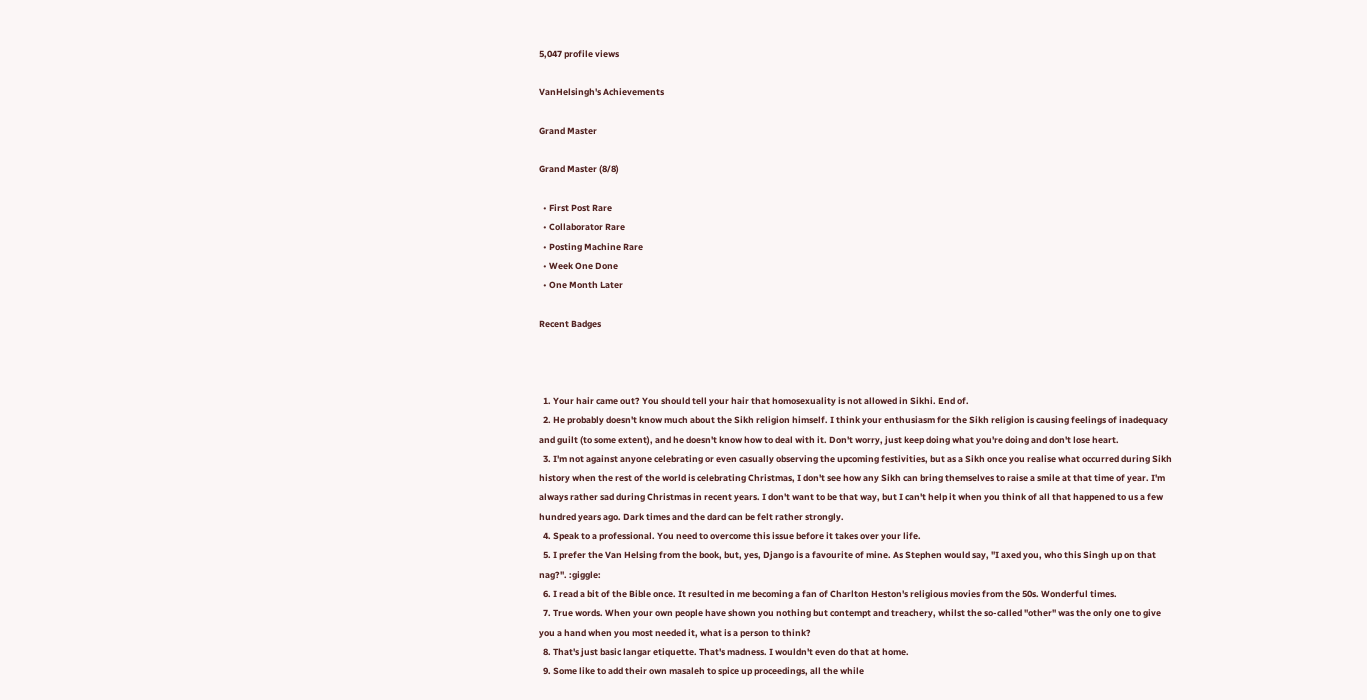5,047 profile views

VanHelsingh's Achievements

Grand Master

Grand Master (8/8)

  • First Post Rare
  • Collaborator Rare
  • Posting Machine Rare
  • Week One Done
  • One Month Later

Recent Badges



  1. Your hair came out? You should tell your hair that homosexuality is not allowed in Sikhi. End of.
  2. He probably doesn't know much about the Sikh religion himself. I think your enthusiasm for the Sikh religion is causing feelings of inadequacy and guilt (to some extent), and he doesn't know how to deal with it. Don't worry, just keep doing what you're doing and don't lose heart.
  3. I'm not against anyone celebrating or even casually observing the upcoming festivities, but as a Sikh once you realise what occurred during Sikh history when the rest of the world is celebrating Christmas, I don't see how any Sikh can bring themselves to raise a smile at that time of year. I'm always rather sad during Christmas in recent years. I don't want to be that way, but I can't help it when you think of all that happened to us a few hundred years ago. Dark times and the dard can be felt rather strongly.
  4. Speak to a professional. You need to overcome this issue before it takes over your life.
  5. I prefer the Van Helsing from the book, but, yes, Django is a favourite of mine. As Stephen would say, "I axed you, who this Singh up on that nag?". :giggle:
  6. I read a bit of the Bible once. It resulted in me becoming a fan of Charlton Heston's religious movies from the 50s. Wonderful times.
  7. True words. When your own people have shown you nothing but contempt and treachery, whilst the so-called "other" was the only one to give you a hand when you most needed it, what is a person to think?
  8. That's just basic langar etiquette. That's madness. I wouldn't even do that at home.
  9. Some like to add their own masaleh to spice up proceedings, all the while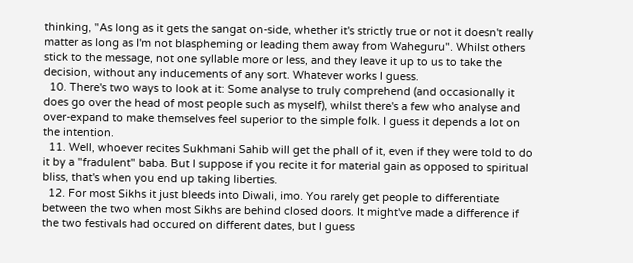thinking, "As long as it gets the sangat on-side, whether it's strictly true or not it doesn't really matter as long as I'm not blaspheming or leading them away from Waheguru". Whilst others stick to the message, not one syllable more or less, and they leave it up to us to take the decision, without any inducements of any sort. Whatever works I guess.
  10. There's two ways to look at it: Some analyse to truly comprehend (and occasionally it does go over the head of most people such as myself), whilst there's a few who analyse and over-expand to make themselves feel superior to the simple folk. I guess it depends a lot on the intention.
  11. Well, whoever recites Sukhmani Sahib will get the phall of it, even if they were told to do it by a "fradulent" baba. But I suppose if you recite it for material gain as opposed to spiritual bliss, that's when you end up taking liberties.
  12. For most Sikhs it just bleeds into Diwali, imo. You rarely get people to differentiate between the two when most Sikhs are behind closed doors. It might've made a difference if the two festivals had occured on different dates, but I guess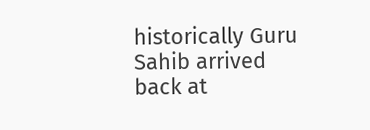historically Guru Sahib arrived back at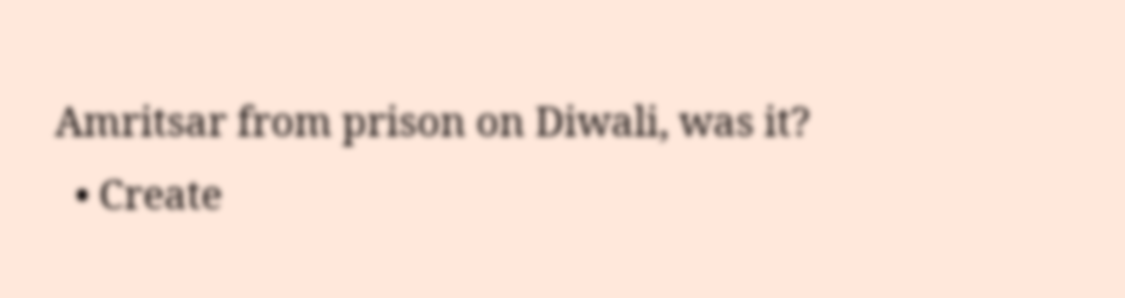Amritsar from prison on Diwali, was it?
  • Create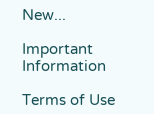New...

Important Information

Terms of Use